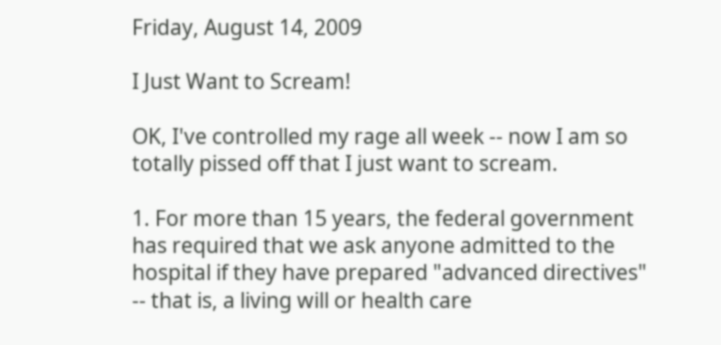Friday, August 14, 2009

I Just Want to Scream!

OK, I've controlled my rage all week -- now I am so totally pissed off that I just want to scream.

1. For more than 15 years, the federal government has required that we ask anyone admitted to the hospital if they have prepared "advanced directives" -- that is, a living will or health care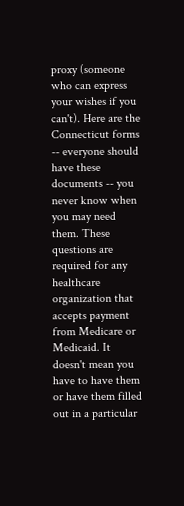proxy (someone who can express your wishes if you can't). Here are the Connecticut forms -- everyone should have these documents -- you never know when you may need them. These questions are required for any healthcare organization that accepts payment from Medicare or Medicaid. It doesn't mean you have to have them or have them filled out in a particular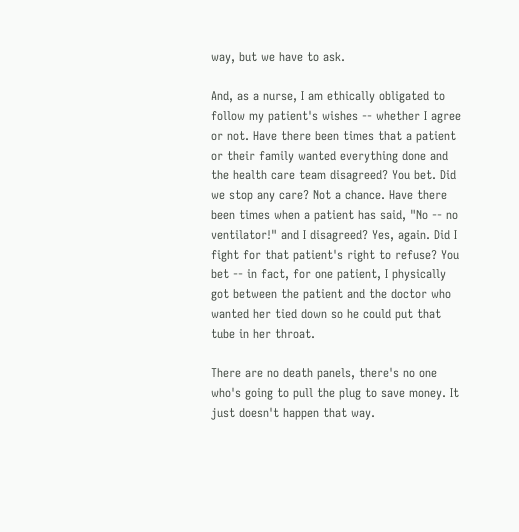way, but we have to ask.

And, as a nurse, I am ethically obligated to follow my patient's wishes -- whether I agree or not. Have there been times that a patient or their family wanted everything done and the health care team disagreed? You bet. Did we stop any care? Not a chance. Have there been times when a patient has said, "No -- no ventilator!" and I disagreed? Yes, again. Did I fight for that patient's right to refuse? You bet -- in fact, for one patient, I physically got between the patient and the doctor who wanted her tied down so he could put that tube in her throat.

There are no death panels, there's no one who's going to pull the plug to save money. It just doesn't happen that way.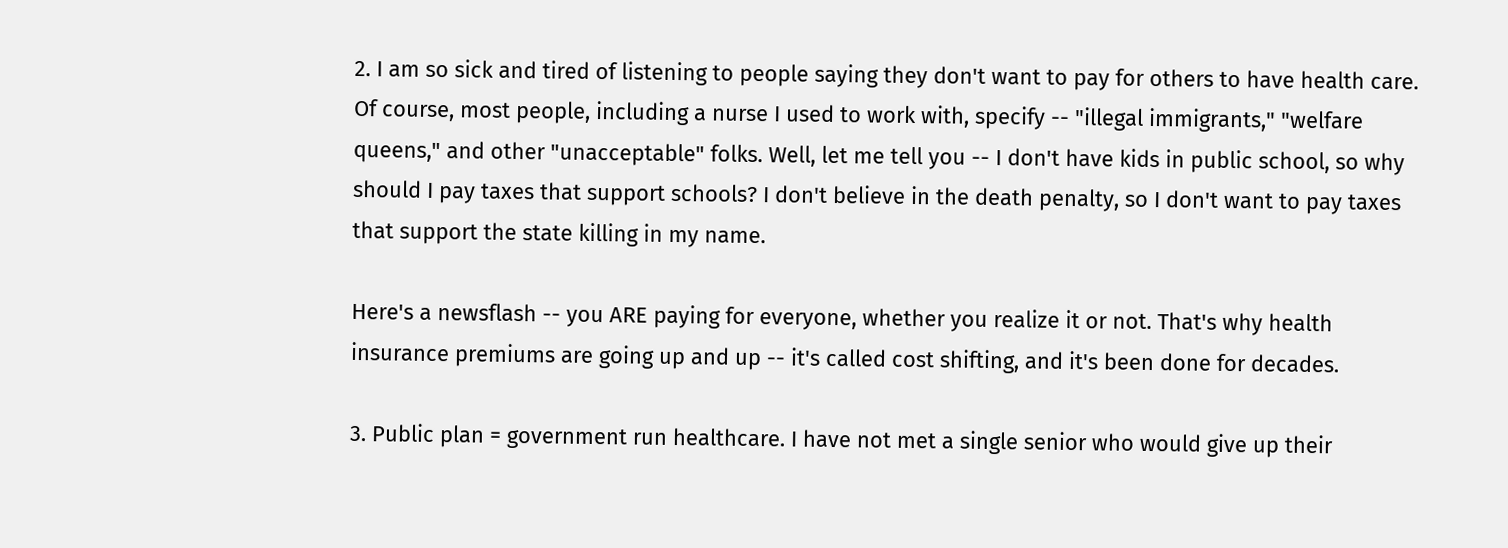2. I am so sick and tired of listening to people saying they don't want to pay for others to have health care. Of course, most people, including a nurse I used to work with, specify -- "illegal immigrants," "welfare queens," and other "unacceptable" folks. Well, let me tell you -- I don't have kids in public school, so why should I pay taxes that support schools? I don't believe in the death penalty, so I don't want to pay taxes that support the state killing in my name.

Here's a newsflash -- you ARE paying for everyone, whether you realize it or not. That's why health insurance premiums are going up and up -- it's called cost shifting, and it's been done for decades.

3. Public plan = government run healthcare. I have not met a single senior who would give up their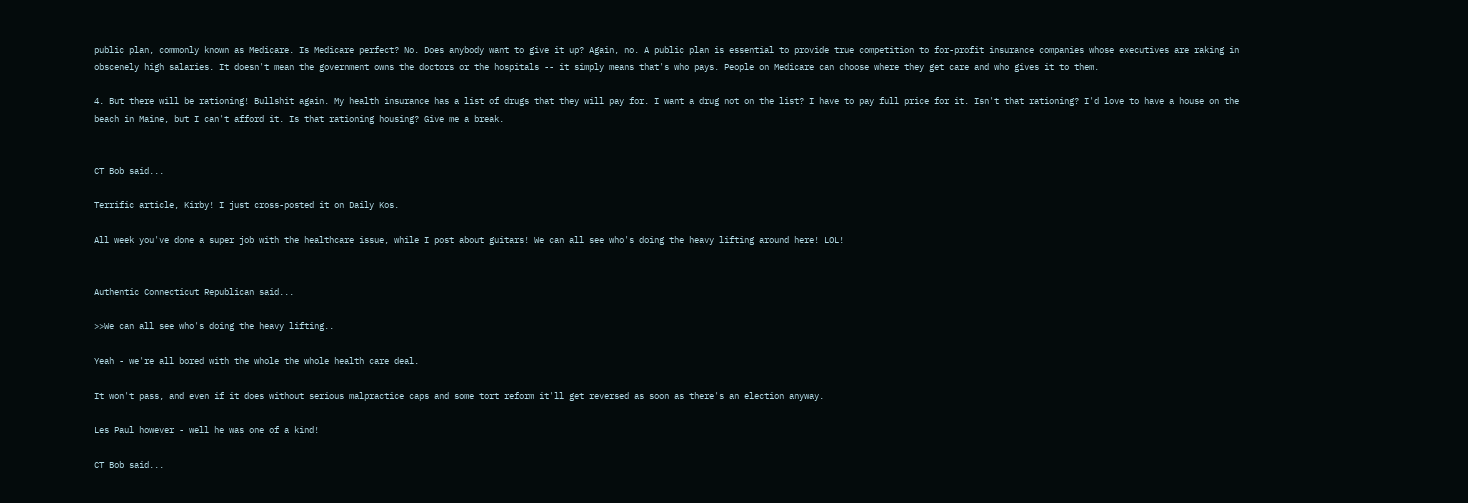public plan, commonly known as Medicare. Is Medicare perfect? No. Does anybody want to give it up? Again, no. A public plan is essential to provide true competition to for-profit insurance companies whose executives are raking in obscenely high salaries. It doesn't mean the government owns the doctors or the hospitals -- it simply means that's who pays. People on Medicare can choose where they get care and who gives it to them.

4. But there will be rationing! Bullshit again. My health insurance has a list of drugs that they will pay for. I want a drug not on the list? I have to pay full price for it. Isn't that rationing? I'd love to have a house on the beach in Maine, but I can't afford it. Is that rationing housing? Give me a break.


CT Bob said...

Terrific article, Kirby! I just cross-posted it on Daily Kos.

All week you've done a super job with the healthcare issue, while I post about guitars! We can all see who's doing the heavy lifting around here! LOL!


Authentic Connecticut Republican said...

>>We can all see who's doing the heavy lifting..

Yeah - we're all bored with the whole the whole health care deal.

It won't pass, and even if it does without serious malpractice caps and some tort reform it'll get reversed as soon as there's an election anyway.

Les Paul however - well he was one of a kind!

CT Bob said...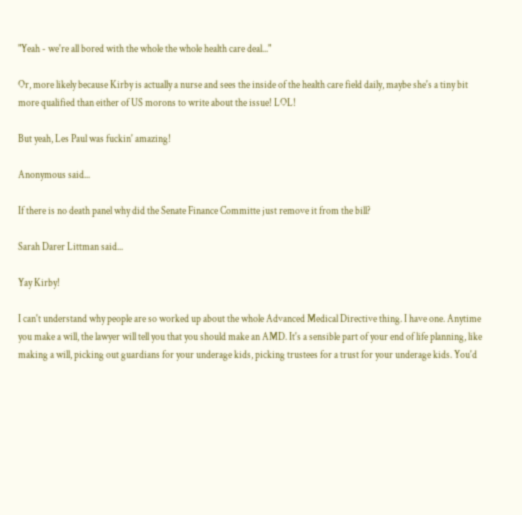"Yeah - we're all bored with the whole the whole health care deal..."

Or, more likely because Kirby is actually a nurse and sees the inside of the health care field daily, maybe she's a tiny bit more qualified than either of US morons to write about the issue! LOL!

But yeah, Les Paul was fuckin' amazing!

Anonymous said...

If there is no death panel why did the Senate Finance Committe just remove it from the bill?

Sarah Darer Littman said...

Yay Kirby!

I can't understand why people are so worked up about the whole Advanced Medical Directive thing. I have one. Anytime you make a will, the lawyer will tell you that you should make an AMD. It's a sensible part of your end of life planning, like making a will, picking out guardians for your underage kids, picking trustees for a trust for your underage kids. You'd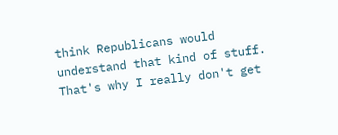think Republicans would understand that kind of stuff. That's why I really don't get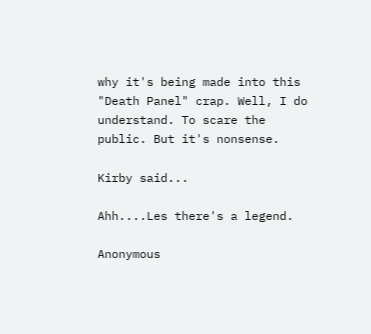why it's being made into this "Death Panel" crap. Well, I do understand. To scare the public. But it's nonsense.

Kirby said...

Ahh....Les there's a legend.

Anonymous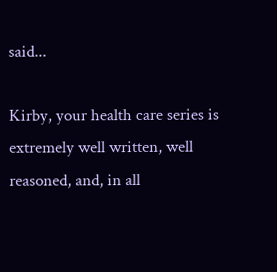said...

Kirby, your health care series is extremely well written, well reasoned, and, in all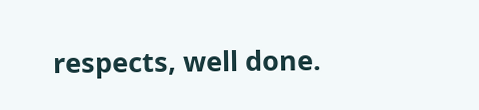respects, well done.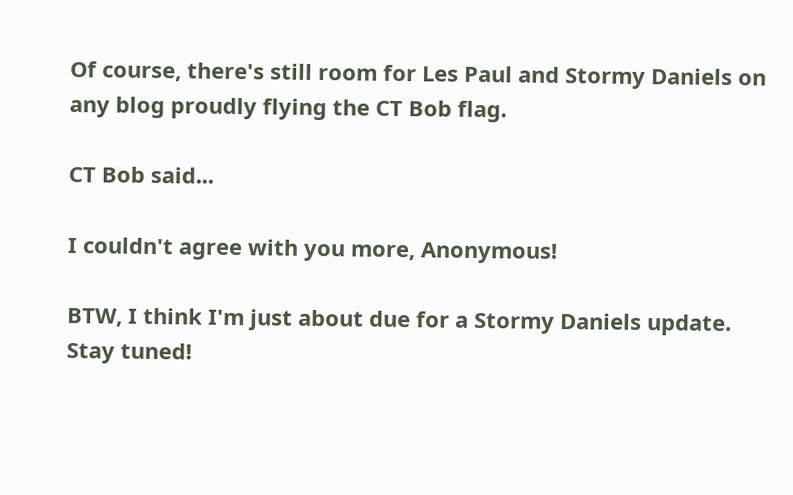Of course, there's still room for Les Paul and Stormy Daniels on any blog proudly flying the CT Bob flag.

CT Bob said...

I couldn't agree with you more, Anonymous!

BTW, I think I'm just about due for a Stormy Daniels update. Stay tuned!